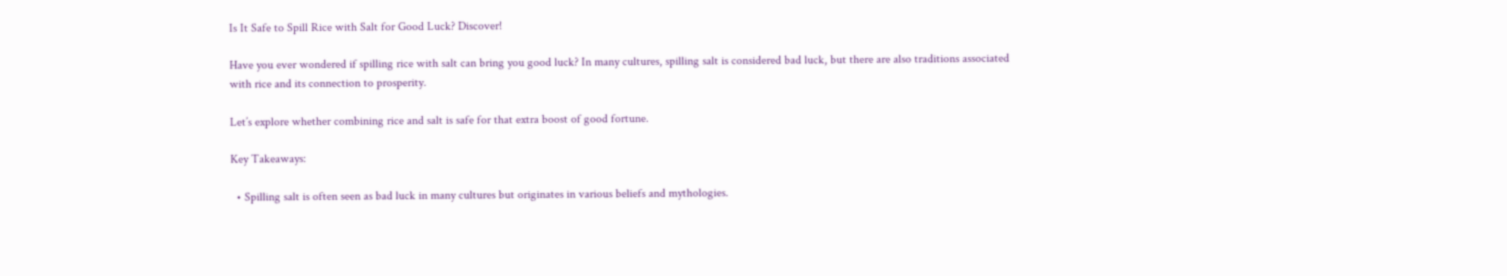Is It Safe to Spill Rice with Salt for Good Luck? Discover!

Have you ever wondered if spilling rice with salt can bring you good luck? In many cultures, spilling salt is considered bad luck, but there are also traditions associated with rice and its connection to prosperity.

Let’s explore whether combining rice and salt is safe for that extra boost of good fortune.

Key Takeaways:

  • Spilling salt is often seen as bad luck in many cultures but originates in various beliefs and mythologies.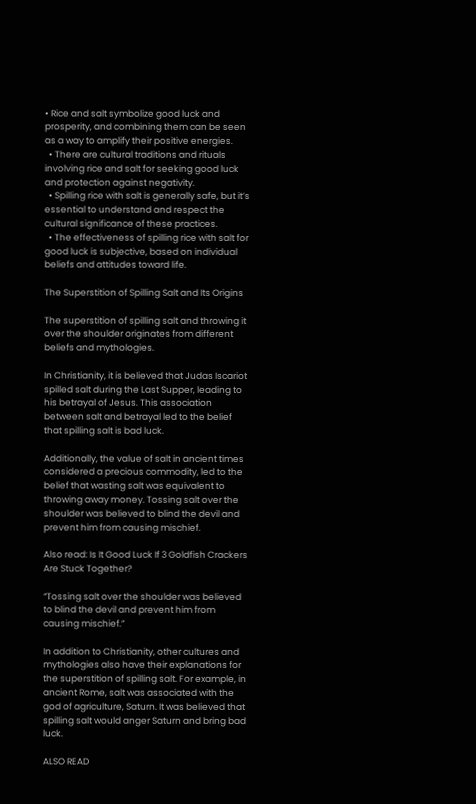• Rice and salt symbolize good luck and prosperity, and combining them can be seen as a way to amplify their positive energies.
  • There are cultural traditions and rituals involving rice and salt for seeking good luck and protection against negativity.
  • Spilling rice with salt is generally safe, but it’s essential to understand and respect the cultural significance of these practices.
  • The effectiveness of spilling rice with salt for good luck is subjective, based on individual beliefs and attitudes toward life.

The Superstition of Spilling Salt and Its Origins

The superstition of spilling salt and throwing it over the shoulder originates from different beliefs and mythologies.

In Christianity, it is believed that Judas Iscariot spilled salt during the Last Supper, leading to his betrayal of Jesus. This association between salt and betrayal led to the belief that spilling salt is bad luck.

Additionally, the value of salt in ancient times considered a precious commodity, led to the belief that wasting salt was equivalent to throwing away money. Tossing salt over the shoulder was believed to blind the devil and prevent him from causing mischief.

Also read: Is It Good Luck If 3 Goldfish Crackers Are Stuck Together?

“Tossing salt over the shoulder was believed to blind the devil and prevent him from causing mischief.”

In addition to Christianity, other cultures and mythologies also have their explanations for the superstition of spilling salt. For example, in ancient Rome, salt was associated with the god of agriculture, Saturn. It was believed that spilling salt would anger Saturn and bring bad luck.

ALSO READ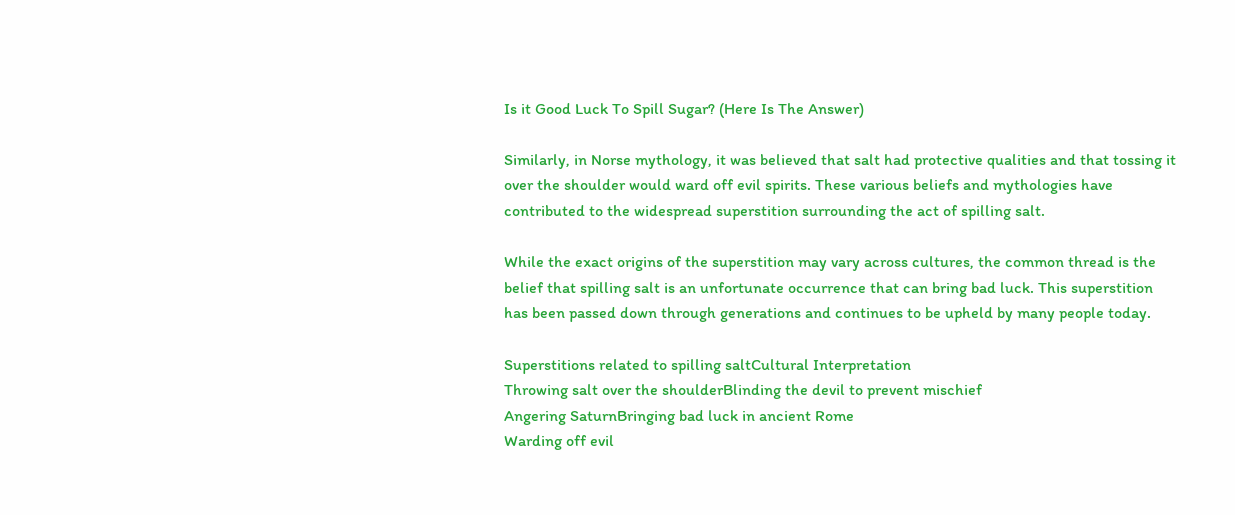Is it Good Luck To Spill Sugar? (Here Is The Answer)

Similarly, in Norse mythology, it was believed that salt had protective qualities and that tossing it over the shoulder would ward off evil spirits. These various beliefs and mythologies have contributed to the widespread superstition surrounding the act of spilling salt.

While the exact origins of the superstition may vary across cultures, the common thread is the belief that spilling salt is an unfortunate occurrence that can bring bad luck. This superstition has been passed down through generations and continues to be upheld by many people today.

Superstitions related to spilling saltCultural Interpretation
Throwing salt over the shoulderBlinding the devil to prevent mischief
Angering SaturnBringing bad luck in ancient Rome
Warding off evil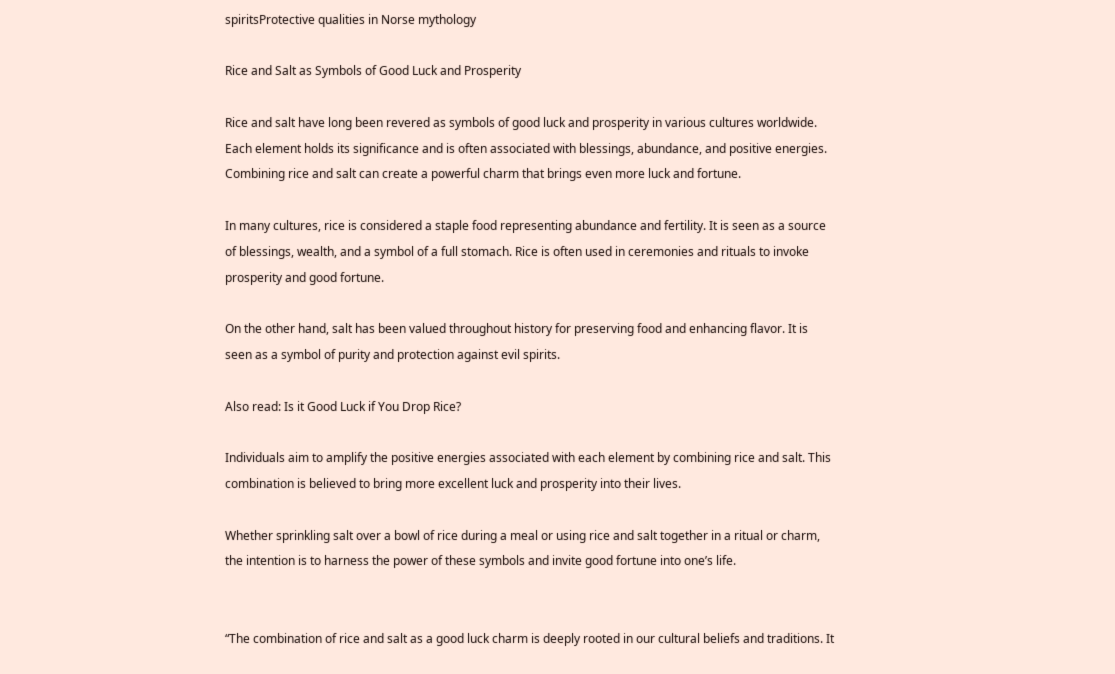spiritsProtective qualities in Norse mythology

Rice and Salt as Symbols of Good Luck and Prosperity

Rice and salt have long been revered as symbols of good luck and prosperity in various cultures worldwide. Each element holds its significance and is often associated with blessings, abundance, and positive energies. Combining rice and salt can create a powerful charm that brings even more luck and fortune.

In many cultures, rice is considered a staple food representing abundance and fertility. It is seen as a source of blessings, wealth, and a symbol of a full stomach. Rice is often used in ceremonies and rituals to invoke prosperity and good fortune.

On the other hand, salt has been valued throughout history for preserving food and enhancing flavor. It is seen as a symbol of purity and protection against evil spirits.

Also read: Is it Good Luck if You Drop Rice?

Individuals aim to amplify the positive energies associated with each element by combining rice and salt. This combination is believed to bring more excellent luck and prosperity into their lives.

Whether sprinkling salt over a bowl of rice during a meal or using rice and salt together in a ritual or charm, the intention is to harness the power of these symbols and invite good fortune into one’s life.


“The combination of rice and salt as a good luck charm is deeply rooted in our cultural beliefs and traditions. It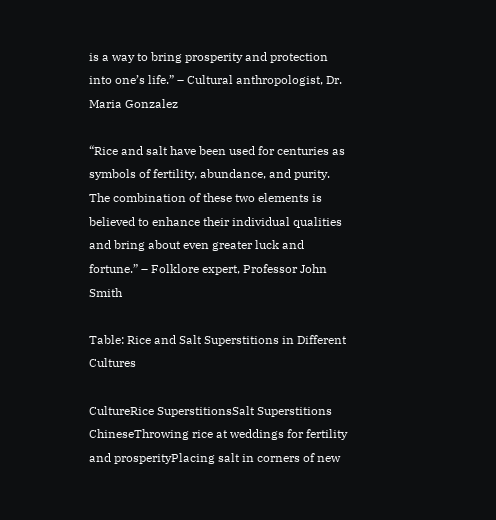is a way to bring prosperity and protection into one’s life.” – Cultural anthropologist, Dr. Maria Gonzalez

“Rice and salt have been used for centuries as symbols of fertility, abundance, and purity. The combination of these two elements is believed to enhance their individual qualities and bring about even greater luck and fortune.” – Folklore expert, Professor John Smith

Table: Rice and Salt Superstitions in Different Cultures

CultureRice SuperstitionsSalt Superstitions
ChineseThrowing rice at weddings for fertility and prosperityPlacing salt in corners of new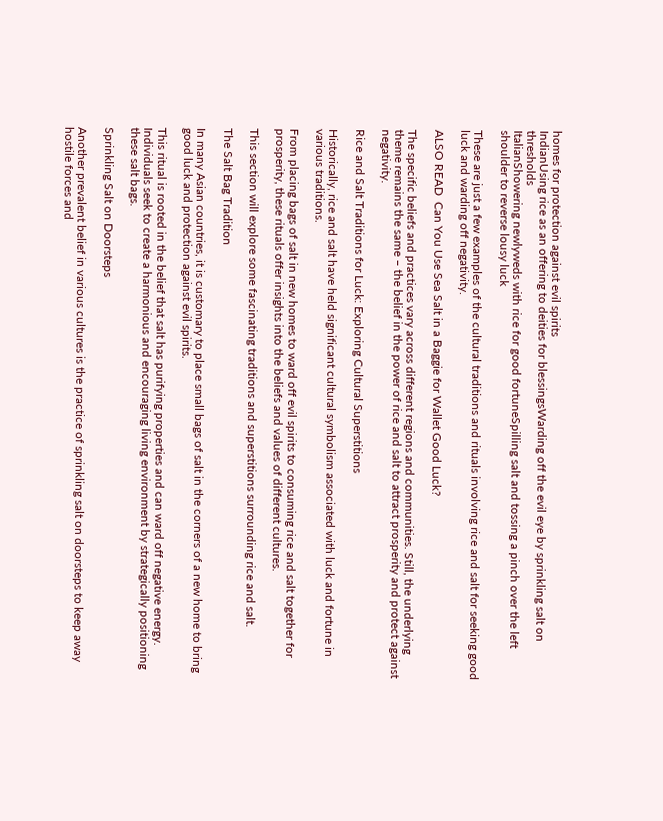homes for protection against evil spirits
IndianUsing rice as an offering to deities for blessingsWarding off the evil eye by sprinkling salt on thresholds
ItalianShowering newlyweds with rice for good fortuneSpilling salt and tossing a pinch over the left shoulder to reverse lousy luck

These are just a few examples of the cultural traditions and rituals involving rice and salt for seeking good luck and warding off negativity.

ALSO READ  Can You Use Sea Salt in a Baggie for Wallet Good Luck?

The specific beliefs and practices vary across different regions and communities. Still, the underlying theme remains the same – the belief in the power of rice and salt to attract prosperity and protect against negativity.

Rice and Salt Traditions for Luck: Exploring Cultural Superstitions

Historically, rice and salt have held significant cultural symbolism associated with luck and fortune in various traditions.

From placing bags of salt in new homes to ward off evil spirits to consuming rice and salt together for prosperity, these rituals offer insights into the beliefs and values of different cultures.

This section will explore some fascinating traditions and superstitions surrounding rice and salt.

The Salt Bag Tradition

In many Asian countries, it is customary to place small bags of salt in the corners of a new home to bring good luck and protection against evil spirits.

This ritual is rooted in the belief that salt has purifying properties and can ward off negative energy. Individuals seek to create a harmonious and encouraging living environment by strategically positioning these salt bags.

Sprinkling Salt on Doorsteps

Another prevalent belief in various cultures is the practice of sprinkling salt on doorsteps to keep away hostile forces and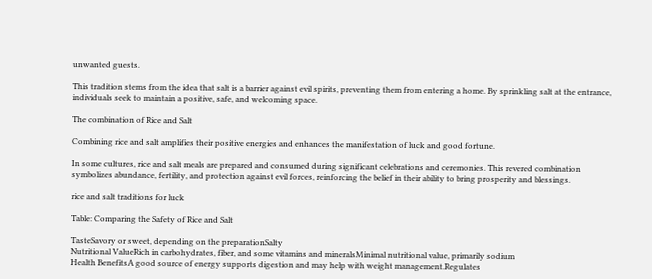unwanted guests.

This tradition stems from the idea that salt is a barrier against evil spirits, preventing them from entering a home. By sprinkling salt at the entrance, individuals seek to maintain a positive, safe, and welcoming space.

The combination of Rice and Salt

Combining rice and salt amplifies their positive energies and enhances the manifestation of luck and good fortune.

In some cultures, rice and salt meals are prepared and consumed during significant celebrations and ceremonies. This revered combination symbolizes abundance, fertility, and protection against evil forces, reinforcing the belief in their ability to bring prosperity and blessings.

rice and salt traditions for luck

Table: Comparing the Safety of Rice and Salt

TasteSavory or sweet, depending on the preparationSalty
Nutritional ValueRich in carbohydrates, fiber, and some vitamins and mineralsMinimal nutritional value, primarily sodium
Health BenefitsA good source of energy supports digestion and may help with weight management.Regulates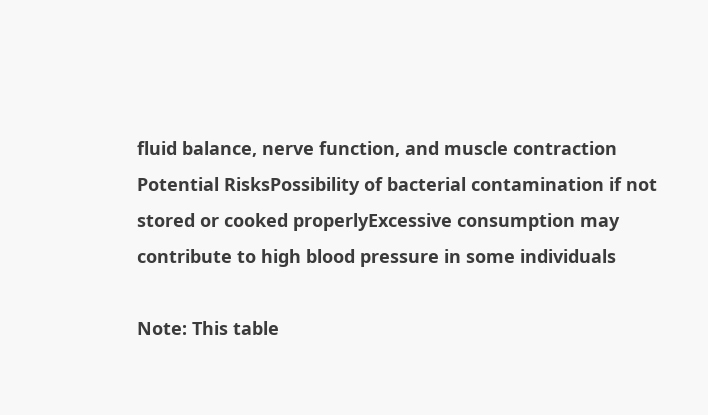fluid balance, nerve function, and muscle contraction
Potential RisksPossibility of bacterial contamination if not stored or cooked properlyExcessive consumption may contribute to high blood pressure in some individuals

Note: This table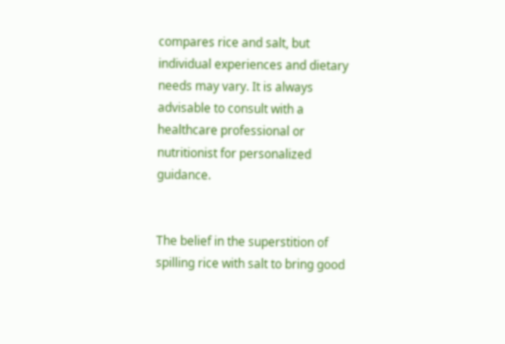compares rice and salt, but individual experiences and dietary needs may vary. It is always advisable to consult with a healthcare professional or nutritionist for personalized guidance.


The belief in the superstition of spilling rice with salt to bring good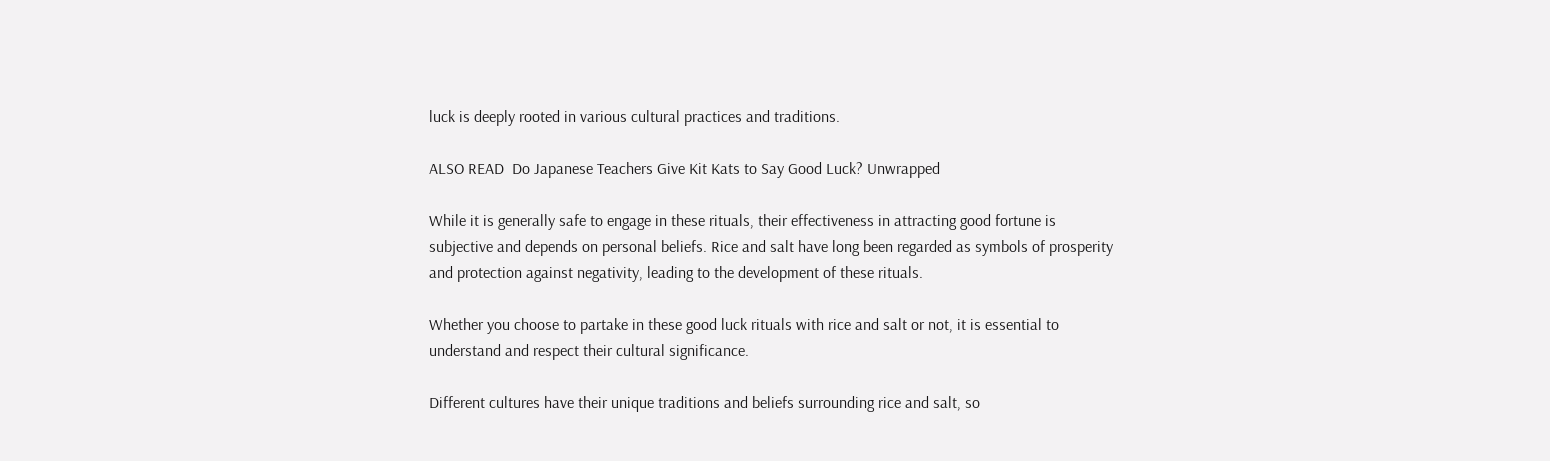luck is deeply rooted in various cultural practices and traditions.

ALSO READ  Do Japanese Teachers Give Kit Kats to Say Good Luck? Unwrapped

While it is generally safe to engage in these rituals, their effectiveness in attracting good fortune is subjective and depends on personal beliefs. Rice and salt have long been regarded as symbols of prosperity and protection against negativity, leading to the development of these rituals.

Whether you choose to partake in these good luck rituals with rice and salt or not, it is essential to understand and respect their cultural significance.

Different cultures have their unique traditions and beliefs surrounding rice and salt, so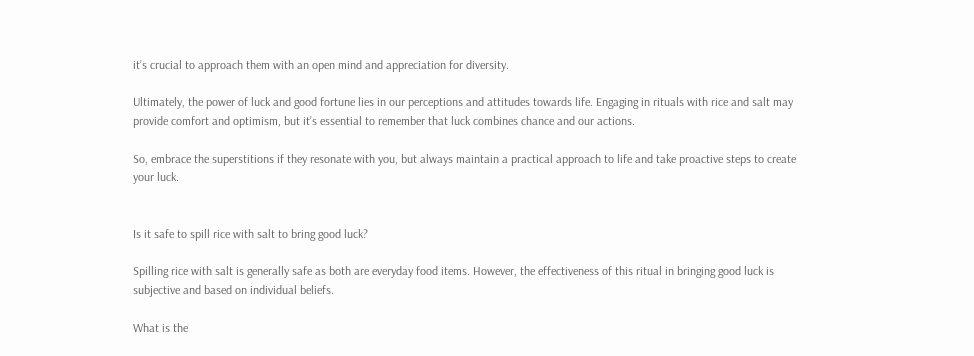it’s crucial to approach them with an open mind and appreciation for diversity.

Ultimately, the power of luck and good fortune lies in our perceptions and attitudes towards life. Engaging in rituals with rice and salt may provide comfort and optimism, but it’s essential to remember that luck combines chance and our actions.

So, embrace the superstitions if they resonate with you, but always maintain a practical approach to life and take proactive steps to create your luck.


Is it safe to spill rice with salt to bring good luck?

Spilling rice with salt is generally safe as both are everyday food items. However, the effectiveness of this ritual in bringing good luck is subjective and based on individual beliefs.

What is the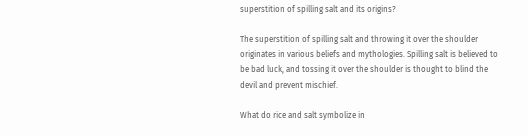superstition of spilling salt and its origins?

The superstition of spilling salt and throwing it over the shoulder originates in various beliefs and mythologies. Spilling salt is believed to be bad luck, and tossing it over the shoulder is thought to blind the devil and prevent mischief.

What do rice and salt symbolize in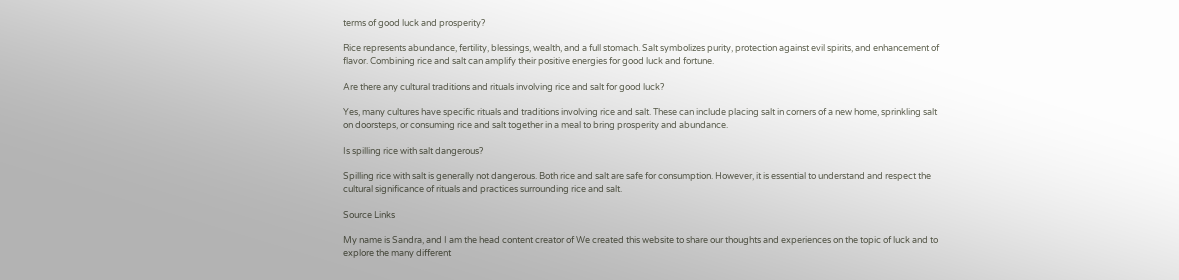terms of good luck and prosperity?

Rice represents abundance, fertility, blessings, wealth, and a full stomach. Salt symbolizes purity, protection against evil spirits, and enhancement of flavor. Combining rice and salt can amplify their positive energies for good luck and fortune.

Are there any cultural traditions and rituals involving rice and salt for good luck?

Yes, many cultures have specific rituals and traditions involving rice and salt. These can include placing salt in corners of a new home, sprinkling salt on doorsteps, or consuming rice and salt together in a meal to bring prosperity and abundance.

Is spilling rice with salt dangerous?

Spilling rice with salt is generally not dangerous. Both rice and salt are safe for consumption. However, it is essential to understand and respect the cultural significance of rituals and practices surrounding rice and salt.

Source Links

My name is Sandra, and I am the head content creator of We created this website to share our thoughts and experiences on the topic of luck and to explore the many different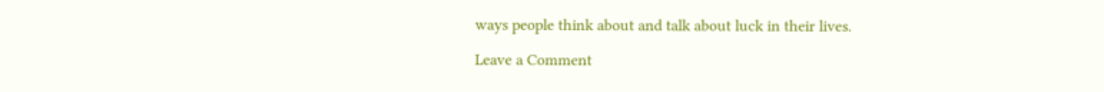ways people think about and talk about luck in their lives.

Leave a Comment